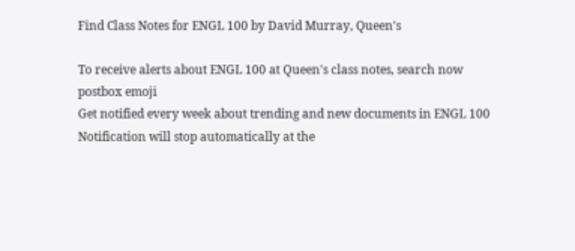Find Class Notes for ENGL 100 by David Murray, Queen's

To receive alerts about ENGL 100 at Queen's class notes, search now
postbox emoji
Get notified every week about trending and new documents in ENGL 100
Notification will stop automatically at the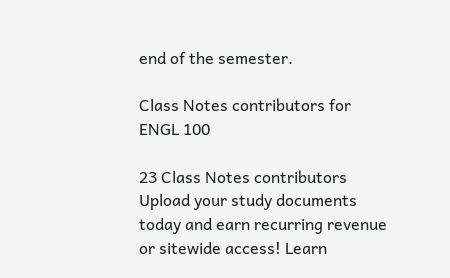end of the semester.

Class Notes contributors for ENGL 100

23 Class Notes contributors
Upload your study documents today and earn recurring revenue or sitewide access! Learn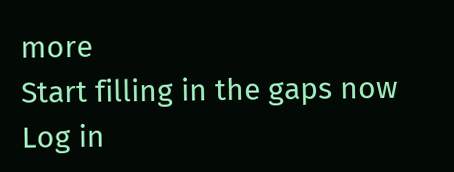more
Start filling in the gaps now
Log in